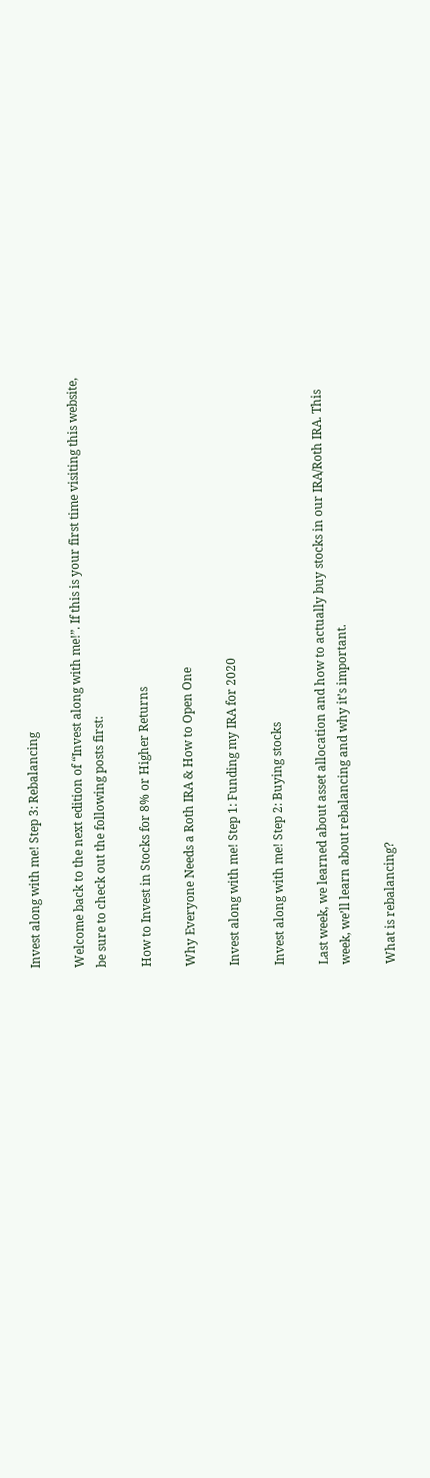Invest along with me! Step 3: Rebalancing

Welcome back to the next edition of “Invest along with me!”. If this is your first time visiting this website, be sure to check out the following posts first:

How to Invest in Stocks for 8% or Higher Returns

Why Everyone Needs a Roth IRA & How to Open One

Invest along with me! Step 1: Funding my IRA for 2020

Invest along with me! Step 2: Buying stocks

Last week, we learned about asset allocation and how to actually buy stocks in our IRA/Roth IRA. This week, we’ll learn about rebalancing and why it’s important.

What is rebalancing?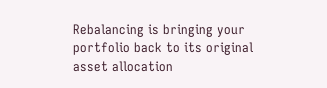Rebalancing is bringing your portfolio back to its original asset allocation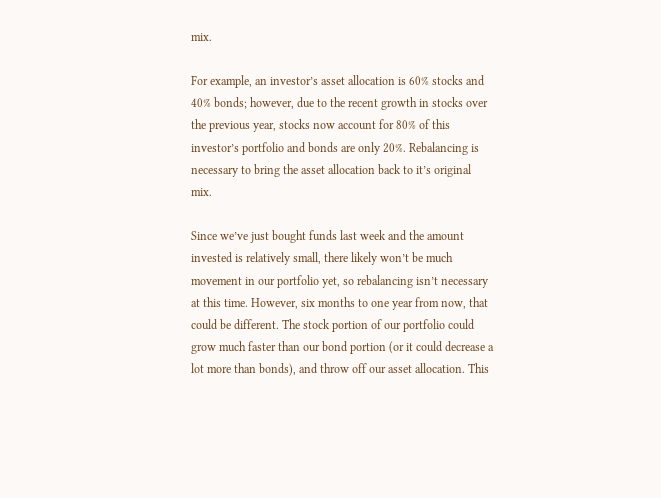mix.

For example, an investor’s asset allocation is 60% stocks and 40% bonds; however, due to the recent growth in stocks over the previous year, stocks now account for 80% of this investor’s portfolio and bonds are only 20%. Rebalancing is necessary to bring the asset allocation back to it’s original mix.

Since we’ve just bought funds last week and the amount invested is relatively small, there likely won’t be much movement in our portfolio yet, so rebalancing isn’t necessary at this time. However, six months to one year from now, that could be different. The stock portion of our portfolio could grow much faster than our bond portion (or it could decrease a lot more than bonds), and throw off our asset allocation. This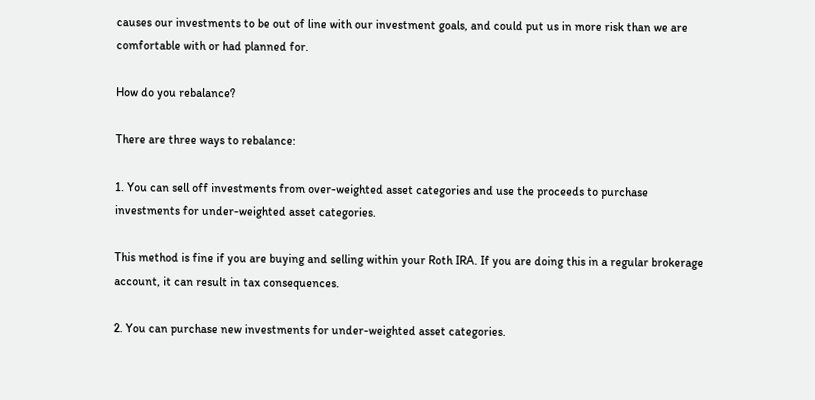causes our investments to be out of line with our investment goals, and could put us in more risk than we are comfortable with or had planned for.

How do you rebalance?

There are three ways to rebalance:

1. You can sell off investments from over-weighted asset categories and use the proceeds to purchase investments for under-weighted asset categories.

This method is fine if you are buying and selling within your Roth IRA. If you are doing this in a regular brokerage account, it can result in tax consequences.

2. You can purchase new investments for under-weighted asset categories.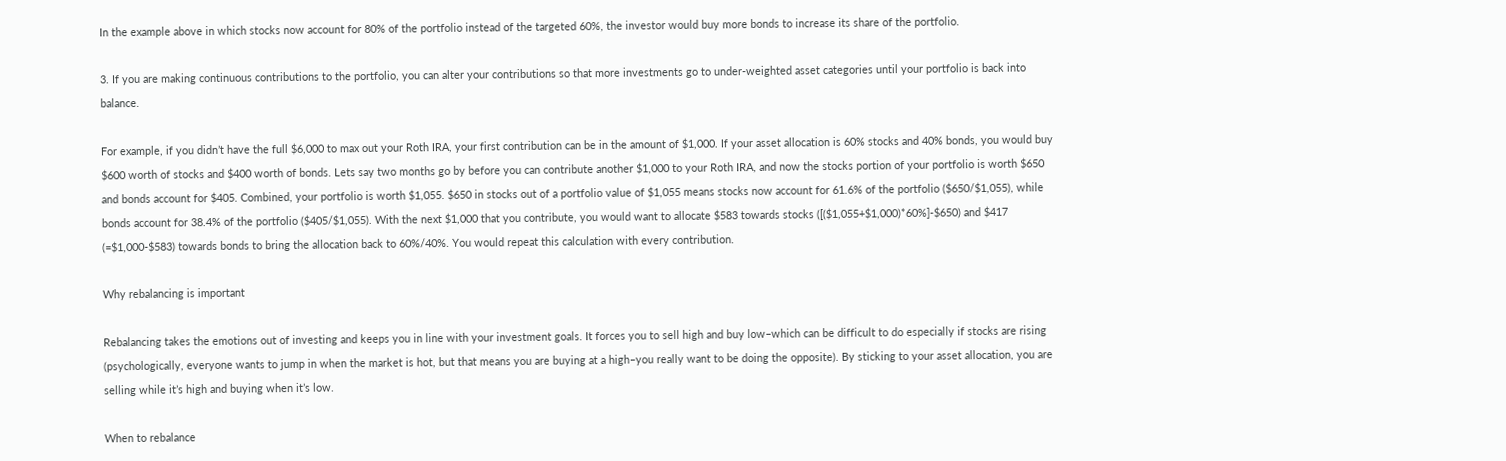In the example above in which stocks now account for 80% of the portfolio instead of the targeted 60%, the investor would buy more bonds to increase its share of the portfolio.

3. If you are making continuous contributions to the portfolio, you can alter your contributions so that more investments go to under-weighted asset categories until your portfolio is back into balance.

For example, if you didn’t have the full $6,000 to max out your Roth IRA, your first contribution can be in the amount of $1,000. If your asset allocation is 60% stocks and 40% bonds, you would buy $600 worth of stocks and $400 worth of bonds. Lets say two months go by before you can contribute another $1,000 to your Roth IRA, and now the stocks portion of your portfolio is worth $650 and bonds account for $405. Combined, your portfolio is worth $1,055. $650 in stocks out of a portfolio value of $1,055 means stocks now account for 61.6% of the portfolio ($650/$1,055), while bonds account for 38.4% of the portfolio ($405/$1,055). With the next $1,000 that you contribute, you would want to allocate $583 towards stocks ([($1,055+$1,000)*60%]-$650) and $417 (=$1,000-$583) towards bonds to bring the allocation back to 60%/40%. You would repeat this calculation with every contribution.

Why rebalancing is important

Rebalancing takes the emotions out of investing and keeps you in line with your investment goals. It forces you to sell high and buy low–which can be difficult to do especially if stocks are rising (psychologically, everyone wants to jump in when the market is hot, but that means you are buying at a high–you really want to be doing the opposite). By sticking to your asset allocation, you are selling while it’s high and buying when it’s low.

When to rebalance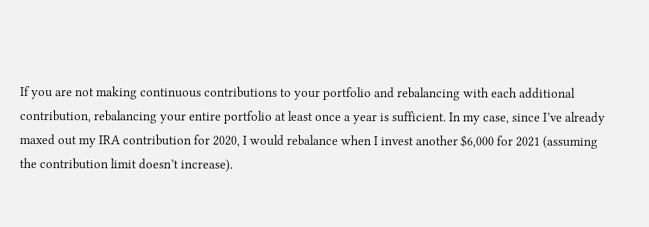If you are not making continuous contributions to your portfolio and rebalancing with each additional contribution, rebalancing your entire portfolio at least once a year is sufficient. In my case, since I’ve already maxed out my IRA contribution for 2020, I would rebalance when I invest another $6,000 for 2021 (assuming the contribution limit doesn’t increase).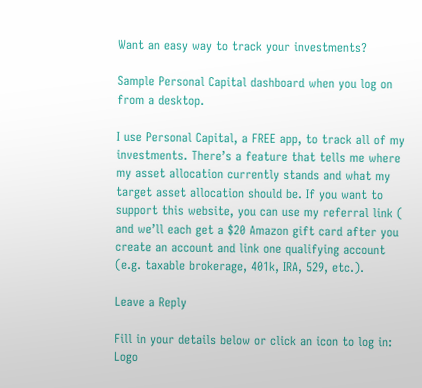Want an easy way to track your investments?

Sample Personal Capital dashboard when you log on from a desktop.

I use Personal Capital, a FREE app, to track all of my investments. There’s a feature that tells me where my asset allocation currently stands and what my target asset allocation should be. If you want to support this website, you can use my referral link ( and we’ll each get a $20 Amazon gift card after you create an account and link one qualifying account (e.g. taxable brokerage, 401k, IRA, 529, etc.).

Leave a Reply

Fill in your details below or click an icon to log in: Logo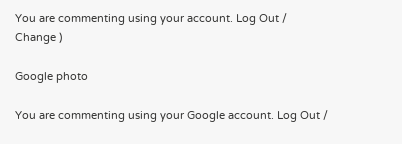You are commenting using your account. Log Out /  Change )

Google photo

You are commenting using your Google account. Log Out /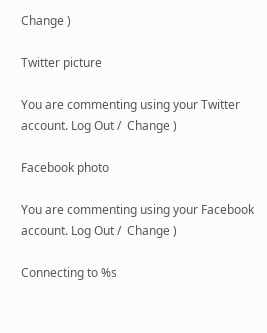Change )

Twitter picture

You are commenting using your Twitter account. Log Out /  Change )

Facebook photo

You are commenting using your Facebook account. Log Out /  Change )

Connecting to %s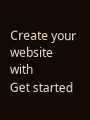Create your website with
Get started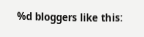%d bloggers like this: